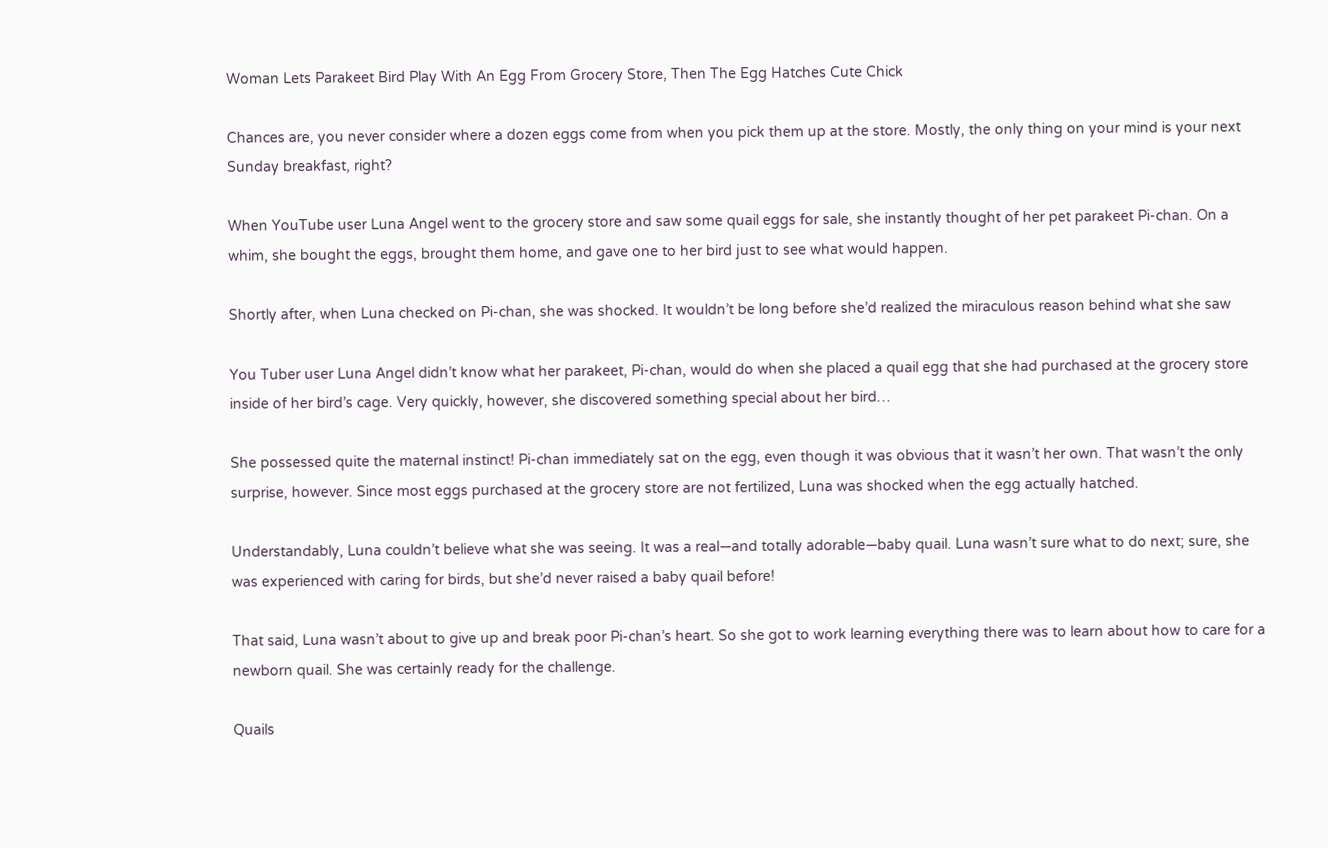Woman Lets Parakeet Bird Play With An Egg From Grocery Store, Then The Egg Hatches Cute Chick

Chances are, you never consider where a dozen eggs come from when you pick them up at the store. Mostly, the only thing on your mind is your next Sunday breakfast, right?

When YouTube user Luna Angel went to the grocery store and saw some quail eggs for sale, she instantly thought of her pet parakeet Pi-chan. On a whim, she bought the eggs, brought them home, and gave one to her bird just to see what would happen.

Shortly after, when Luna checked on Pi-chan, she was shocked. It wouldn’t be long before she’d realized the miraculous reason behind what she saw

You Tuber user Luna Angel didn’t know what her parakeet, Pi-chan, would do when she placed a quail egg that she had purchased at the grocery store inside of her bird’s cage. Very quickly, however, she discovered something special about her bird…

She possessed quite the maternal instinct! Pi-chan immediately sat on the egg, even though it was obvious that it wasn’t her own. That wasn’t the only surprise, however. Since most eggs purchased at the grocery store are not fertilized, Luna was shocked when the egg actually hatched.

Understandably, Luna couldn’t believe what she was seeing. It was a real—and totally adorable—baby quail. Luna wasn’t sure what to do next; sure, she was experienced with caring for birds, but she’d never raised a baby quail before!

That said, Luna wasn’t about to give up and break poor Pi-chan’s heart. So she got to work learning everything there was to learn about how to care for a newborn quail. She was certainly ready for the challenge.

Quails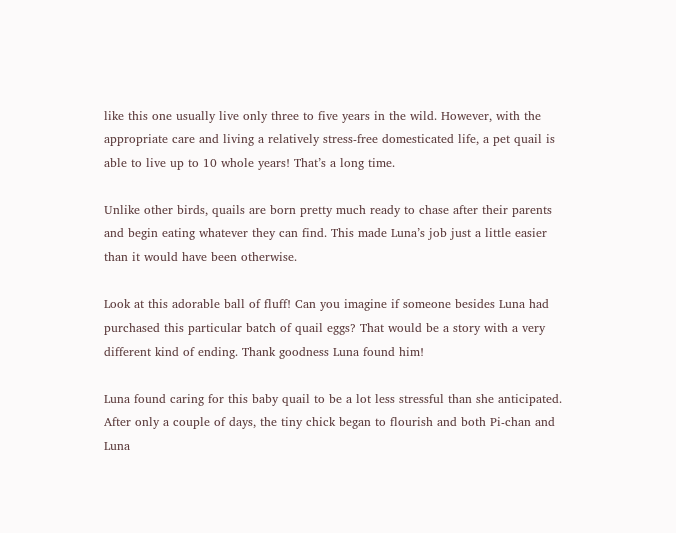like this one usually live only three to five years in the wild. However, with the appropriate care and living a relatively stress-free domesticated life, a pet quail is able to live up to 10 whole years! That’s a long time.

Unlike other birds, quails are born pretty much ready to chase after their parents and begin eating whatever they can find. This made Luna’s job just a little easier than it would have been otherwise.

Look at this adorable ball of fluff! Can you imagine if someone besides Luna had purchased this particular batch of quail eggs? That would be a story with a very different kind of ending. Thank goodness Luna found him!

Luna found caring for this baby quail to be a lot less stressful than she anticipated. After only a couple of days, the tiny chick began to flourish and both Pi-chan and Luna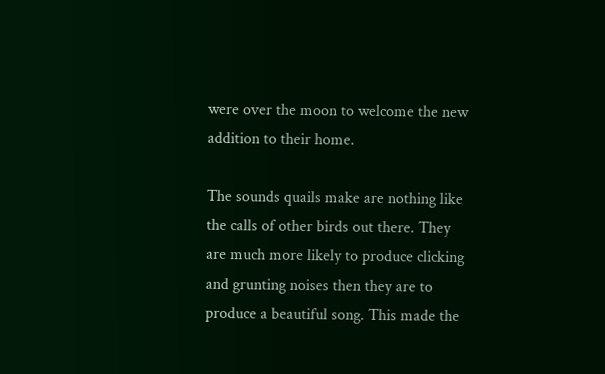were over the moon to welcome the new addition to their home.

The sounds quails make are nothing like the calls of other birds out there. They are much more likely to produce clicking and grunting noises then they are to produce a beautiful song. This made the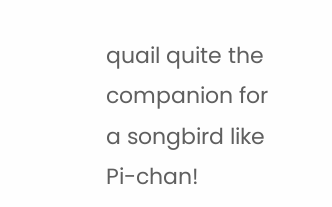quail quite the companion for a songbird like Pi-chan!